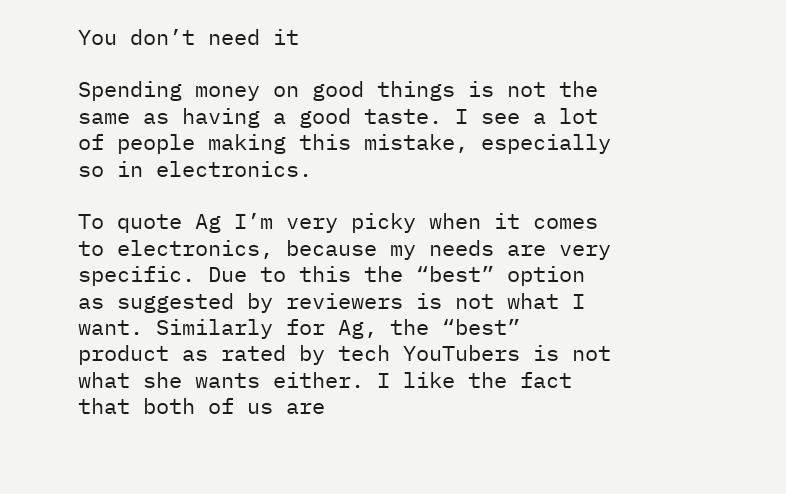You don’t need it

Spending money on good things is not the same as having a good taste. I see a lot of people making this mistake, especially so in electronics.

To quote Ag I’m very picky when it comes to electronics, because my needs are very specific. Due to this the “best” option as suggested by reviewers is not what I want. Similarly for Ag, the “best” product as rated by tech YouTubers is not what she wants either. I like the fact that both of us are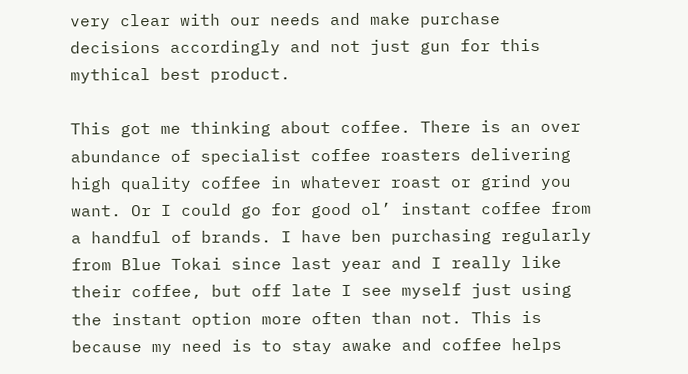very clear with our needs and make purchase decisions accordingly and not just gun for this mythical best product.

This got me thinking about coffee. There is an over abundance of specialist coffee roasters delivering high quality coffee in whatever roast or grind you want. Or I could go for good ol’ instant coffee from a handful of brands. I have ben purchasing regularly from Blue Tokai since last year and I really like their coffee, but off late I see myself just using the instant option more often than not. This is because my need is to stay awake and coffee helps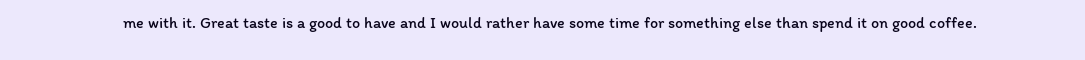me with it. Great taste is a good to have and I would rather have some time for something else than spend it on good coffee.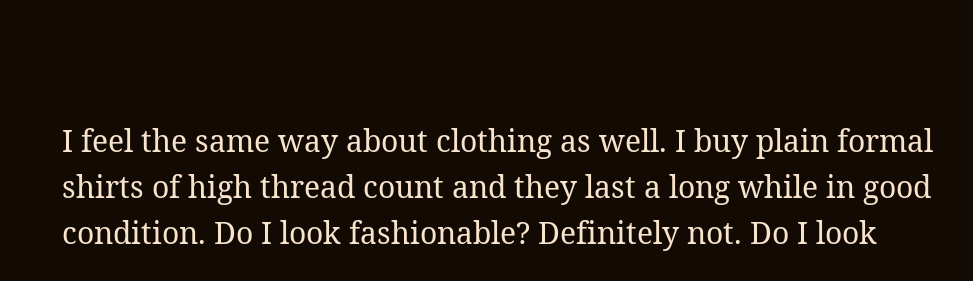I feel the same way about clothing as well. I buy plain formal shirts of high thread count and they last a long while in good condition. Do I look fashionable? Definitely not. Do I look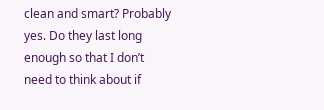clean and smart? Probably yes. Do they last long enough so that I don’t need to think about if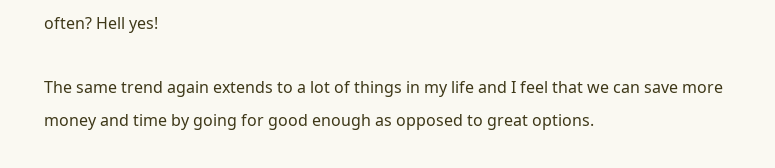often? Hell yes!

The same trend again extends to a lot of things in my life and I feel that we can save more money and time by going for good enough as opposed to great options.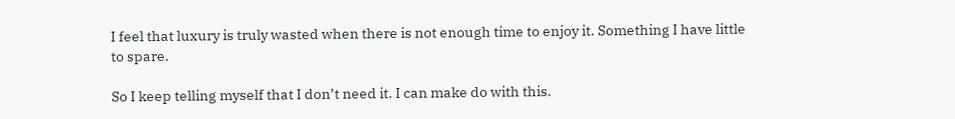I feel that luxury is truly wasted when there is not enough time to enjoy it. Something I have little to spare.

So I keep telling myself that I don’t need it. I can make do with this.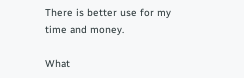There is better use for my time and money.

What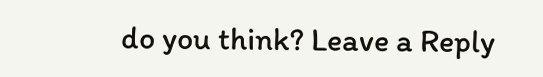do you think? Leave a Reply